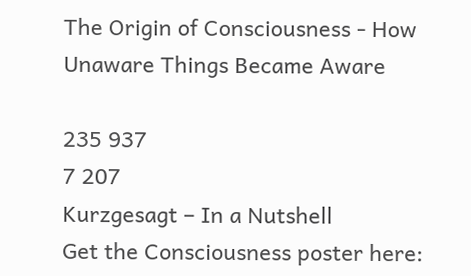The Origin of Consciousness - How Unaware Things Became Aware

235 937
7 207
Kurzgesagt – In a Nutshell
Get the Consciousness poster here: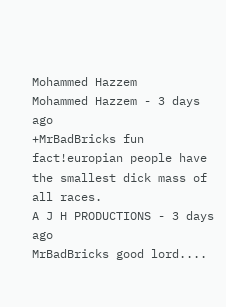Mohammed Hazzem
Mohammed Hazzem - 3 days ago
+MrBadBricks fun fact!europian people have the smallest dick mass of all races.
A J H PRODUCTIONS - 3 days ago
MrBadBricks good lord....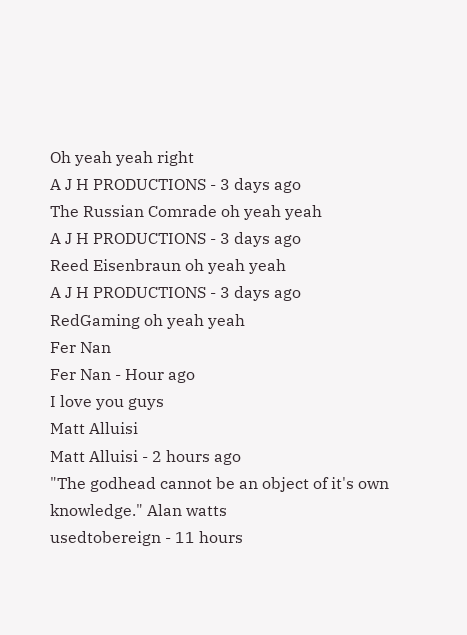Oh yeah yeah right
A J H PRODUCTIONS - 3 days ago
The Russian Comrade oh yeah yeah
A J H PRODUCTIONS - 3 days ago
Reed Eisenbraun oh yeah yeah
A J H PRODUCTIONS - 3 days ago
RedGaming oh yeah yeah
Fer Nan
Fer Nan - Hour ago
I love you guys
Matt Alluisi
Matt Alluisi - 2 hours ago
"The godhead cannot be an object of it's own knowledge." Alan watts
usedtobereign - 11 hours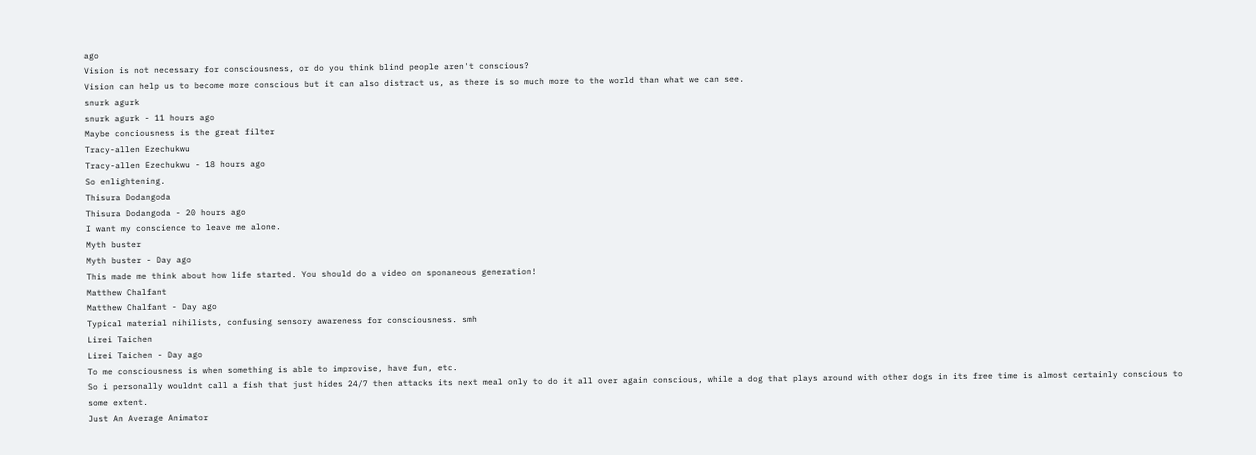ago
Vision is not necessary for consciousness, or do you think blind people aren't conscious?
Vision can help us to become more conscious but it can also distract us, as there is so much more to the world than what we can see.
snurk agurk
snurk agurk - 11 hours ago
Maybe conciousness is the great filter
Tracy-allen Ezechukwu
Tracy-allen Ezechukwu - 18 hours ago
So enlightening.
Thisura Dodangoda
Thisura Dodangoda - 20 hours ago
I want my conscience to leave me alone.
Myth buster
Myth buster - Day ago
This made me think about how life started. You should do a video on sponaneous generation!
Matthew Chalfant
Matthew Chalfant - Day ago
Typical material nihilists, confusing sensory awareness for consciousness. smh
Lirei Taichen
Lirei Taichen - Day ago
To me consciousness is when something is able to improvise, have fun, etc.
So i personally wouldnt call a fish that just hides 24/7 then attacks its next meal only to do it all over again conscious, while a dog that plays around with other dogs in its free time is almost certainly conscious to some extent.
Just An Average Animator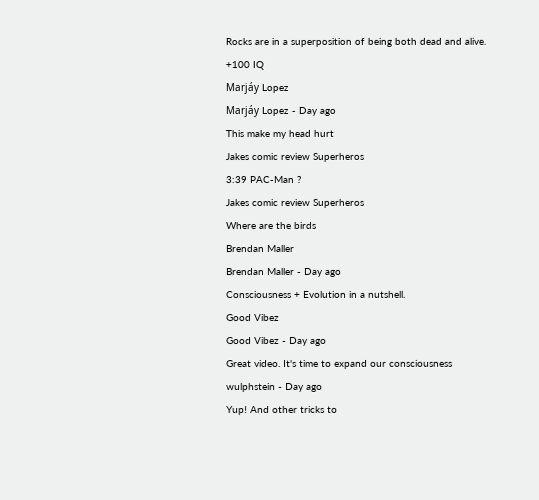Rocks are in a superposition of being both dead and alive.
+100 IQ
Marjáy Lopez
Marjáy Lopez - Day ago
This make my head hurt
Jakes comic review Superheros
3:39 PAC-Man ?
Jakes comic review Superheros
Where are the birds
Brendan Maller
Brendan Maller - Day ago
Consciousness + Evolution in a nutshell.
Good Vibez
Good Vibez - Day ago
Great video. It's time to expand our consciousness
wulphstein - Day ago
Yup! And other tricks to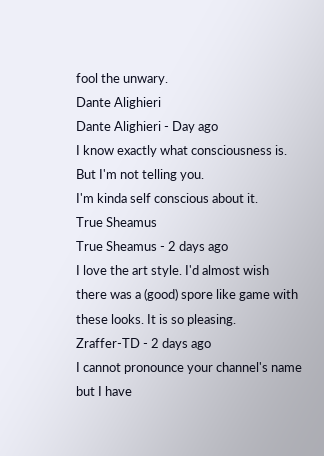fool the unwary.
Dante Alighieri
Dante Alighieri - Day ago
I know exactly what consciousness is. But I'm not telling you.
I'm kinda self conscious about it.
True Sheamus
True Sheamus - 2 days ago
I love the art style. I'd almost wish there was a (good) spore like game with these looks. It is so pleasing.
Zraffer-TD - 2 days ago
I cannot pronounce your channel's name but I have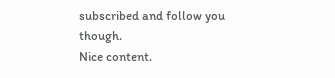subscribed and follow you though.
Nice content.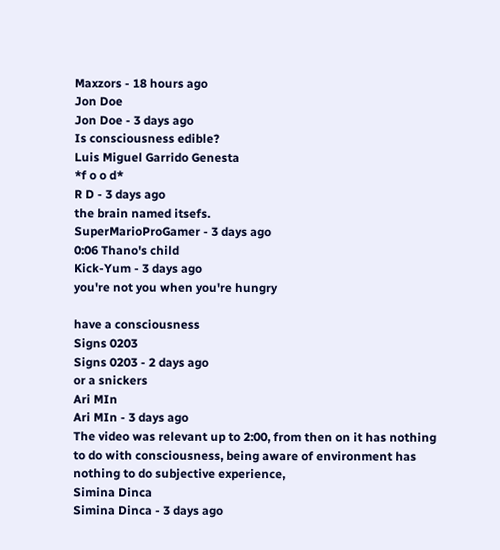Maxzors - 18 hours ago
Jon Doe
Jon Doe - 3 days ago
Is consciousness edible?
Luis Miguel Garrido Genesta
*f o o d*
R D - 3 days ago
the brain named itsefs.
SuperMarioProGamer - 3 days ago
0:06 Thano's child
Kick-Yum - 3 days ago
you're not you when you're hungry

have a consciousness
Signs 0203
Signs 0203 - 2 days ago
or a snickers
Ari MIn
Ari MIn - 3 days ago
The video was relevant up to 2:00, from then on it has nothing to do with consciousness, being aware of environment has nothing to do subjective experience,
Simina Dinca
Simina Dinca - 3 days ago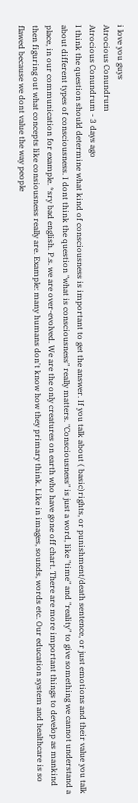i love you guys
Atrocious Conundrum
Atrocious Conundrum - 3 days ago
I think the question should determine what kind of consciousness is important to get the answer. If you talk about ( basic)rights, or punishment/death sentence, or just emotions and their value you talk about different types of consciousness. I dont think the question "what is consciousness" really matters. "Consciousness" is just a word, like "time" and "reality" to give something we cannot understand a place, in our communication for example. *sry bad english. P.s. we are over-evolved. We are the only creatures on earth who have gone off chart. There are more important things to develop as mankind then figuring out what concepts like consiousness really are. Example: many humans don't know how they primary think. Like in images, sounds, words etc. Our education system and healthcare is so flawed because we dont value the way people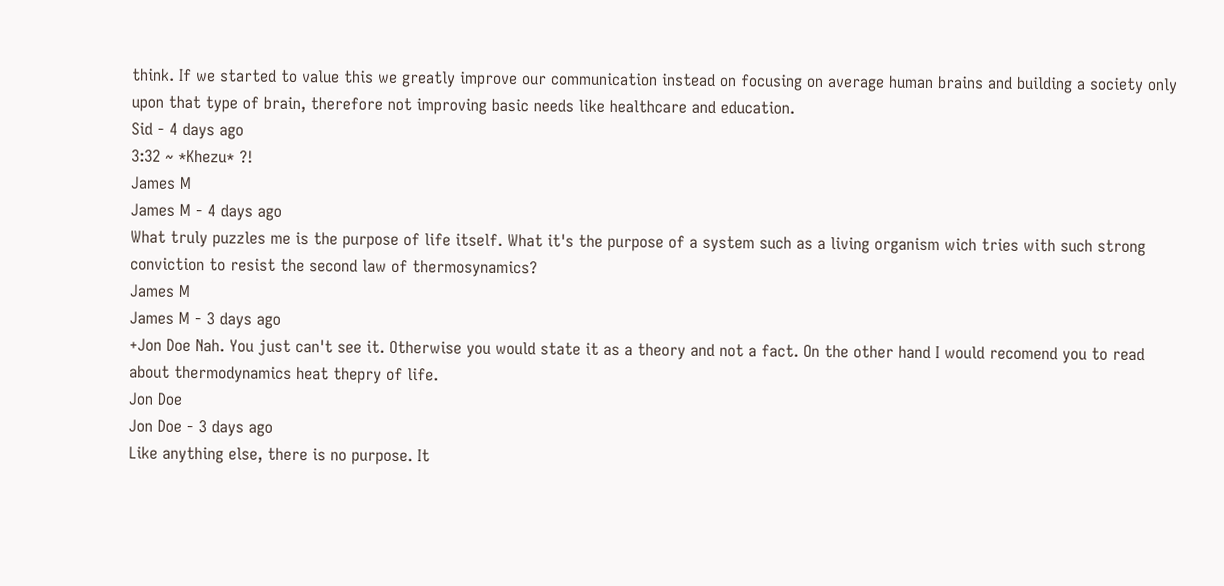think. If we started to value this we greatly improve our communication instead on focusing on average human brains and building a society only upon that type of brain, therefore not improving basic needs like healthcare and education.
Sid - 4 days ago
3:32 ~ *Khezu* ?!
James M
James M - 4 days ago
What truly puzzles me is the purpose of life itself. What it's the purpose of a system such as a living organism wich tries with such strong conviction to resist the second law of thermosynamics?
James M
James M - 3 days ago
+Jon Doe Nah. You just can't see it. Otherwise you would state it as a theory and not a fact. On the other hand I would recomend you to read about thermodynamics heat thepry of life.
Jon Doe
Jon Doe - 3 days ago
Like anything else, there is no purpose. It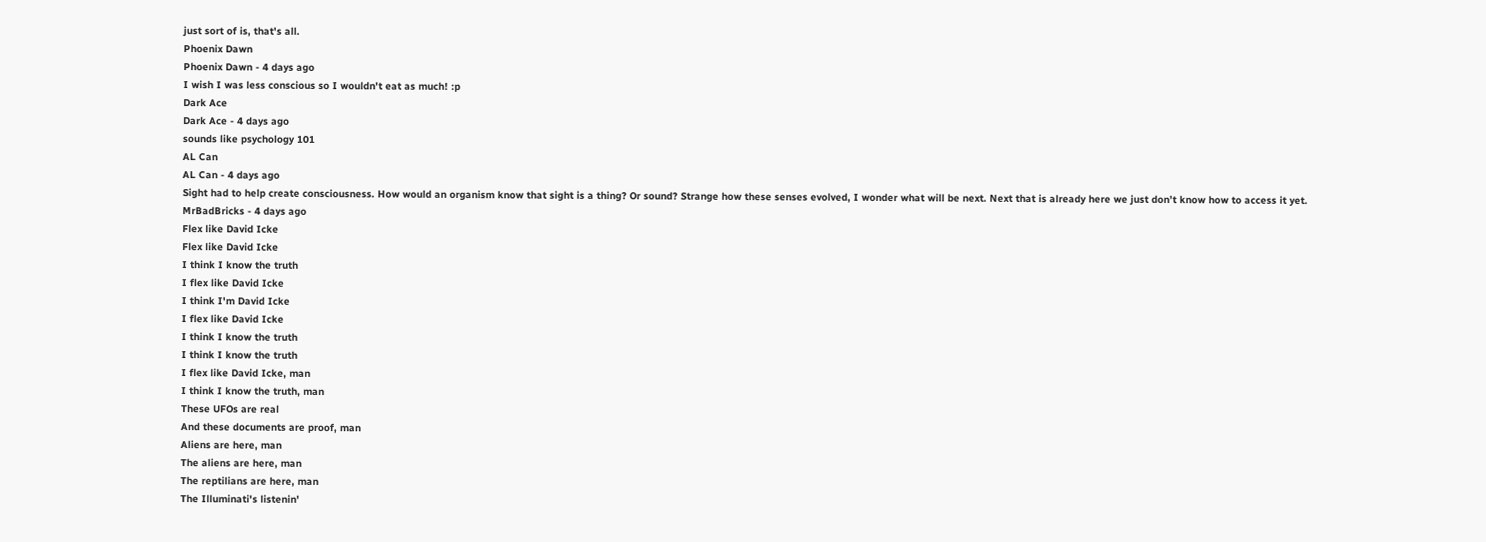just sort of is, that's all.
Phoenix Dawn
Phoenix Dawn - 4 days ago
I wish I was less conscious so I wouldn't eat as much! :p
Dark Ace
Dark Ace - 4 days ago
sounds like psychology 101
AL Can
AL Can - 4 days ago
Sight had to help create consciousness. How would an organism know that sight is a thing? Or sound? Strange how these senses evolved, I wonder what will be next. Next that is already here we just don’t know how to access it yet.
MrBadBricks - 4 days ago
Flex like David Icke
Flex like David Icke
I think I know the truth
I flex like David Icke
I think I'm David Icke
I flex like David Icke
I think I know the truth
I think I know the truth
I flex like David Icke, man
I think I know the truth, man
These UFOs are real
And these documents are proof, man
Aliens are here, man
The aliens are here, man
The reptilians are here, man
The Illuminati's listenin'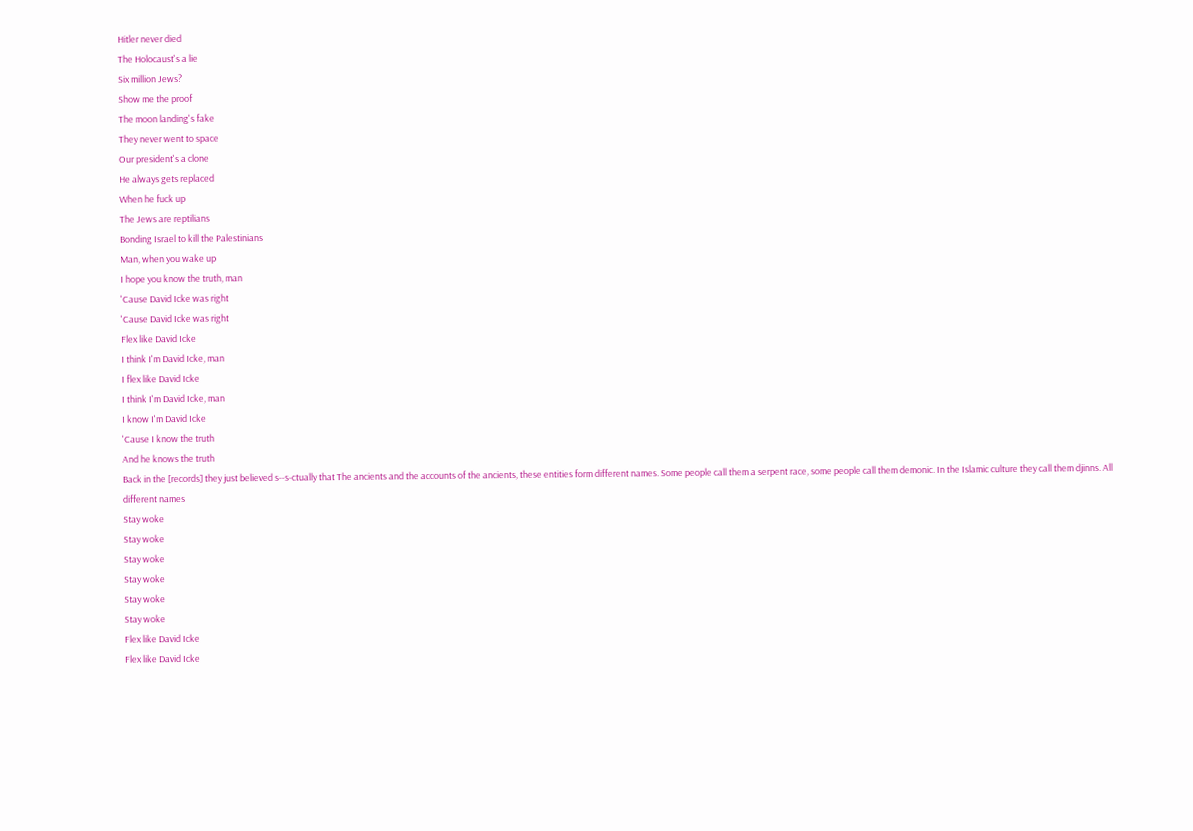Hitler never died
The Holocaust's a lie
Six million Jews?
Show me the proof
The moon landing's fake
They never went to space
Our president's a clone
He always gets replaced
When he fuck up
The Jews are reptilians
Bonding Israel to kill the Palestinians
Man, when you wake up
I hope you know the truth, man
'Cause David Icke was right
'Cause David Icke was right
Flex like David Icke
I think I'm David Icke, man
I flex like David Icke
I think I'm David Icke, man
I know I'm David Icke
'Cause I know the truth
And he knows the truth
Back in the [records] they just believed s--s-ctually that The ancients and the accounts of the ancients, these entities form different names. Some people call them a serpent race, some people call them demonic. In the Islamic culture they call them djinns. All different names
Stay woke
Stay woke
Stay woke
Stay woke
Stay woke
Stay woke
Flex like David Icke
Flex like David Icke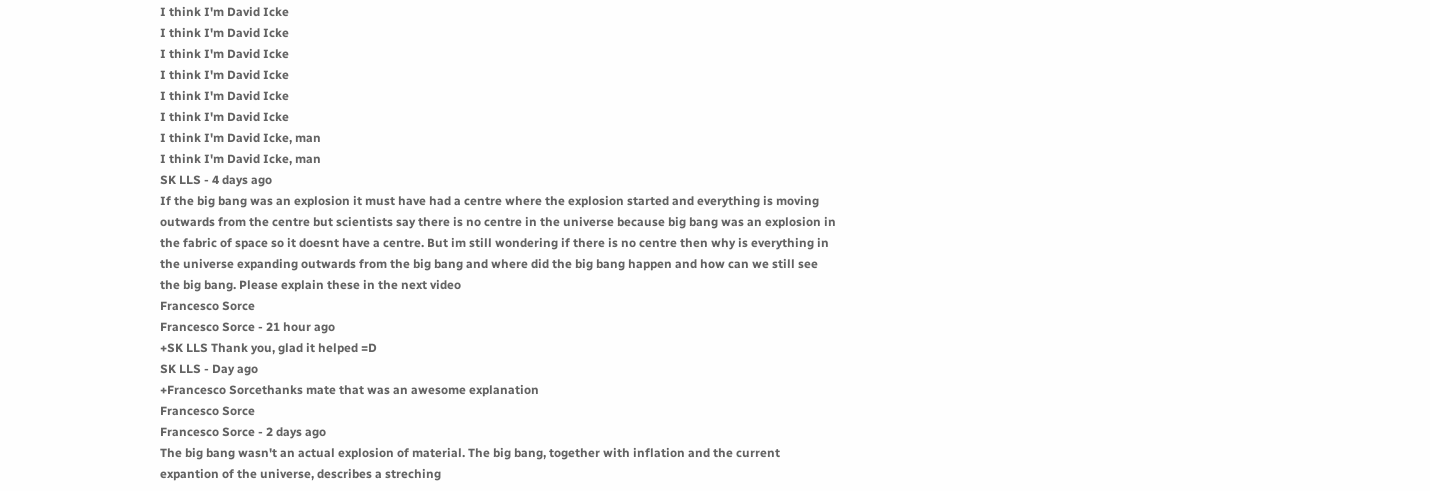I think I'm David Icke
I think I'm David Icke
I think I'm David Icke
I think I'm David Icke
I think I'm David Icke
I think I'm David Icke
I think I'm David Icke, man
I think I'm David Icke, man
SK LLS - 4 days ago
If the big bang was an explosion it must have had a centre where the explosion started and everything is moving outwards from the centre but scientists say there is no centre in the universe because big bang was an explosion in the fabric of space so it doesnt have a centre. But im still wondering if there is no centre then why is everything in the universe expanding outwards from the big bang and where did the big bang happen and how can we still see the big bang. Please explain these in the next video
Francesco Sorce
Francesco Sorce - 21 hour ago
+SK LLS Thank you, glad it helped =D
SK LLS - Day ago
+Francesco Sorcethanks mate that was an awesome explanation
Francesco Sorce
Francesco Sorce - 2 days ago
The big bang wasn't an actual explosion of material. The big bang, together with inflation and the current expantion of the universe, describes a streching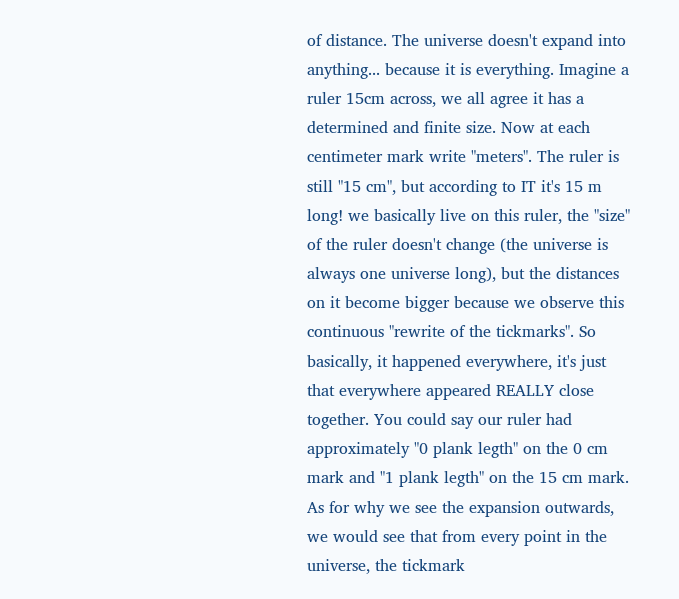of distance. The universe doesn't expand into anything... because it is everything. Imagine a ruler 15cm across, we all agree it has a determined and finite size. Now at each centimeter mark write "meters". The ruler is still "15 cm", but according to IT it's 15 m long! we basically live on this ruler, the "size" of the ruler doesn't change (the universe is always one universe long), but the distances on it become bigger because we observe this continuous "rewrite of the tickmarks". So basically, it happened everywhere, it's just that everywhere appeared REALLY close together. You could say our ruler had approximately "0 plank legth" on the 0 cm mark and "1 plank legth" on the 15 cm mark. As for why we see the expansion outwards, we would see that from every point in the universe, the tickmark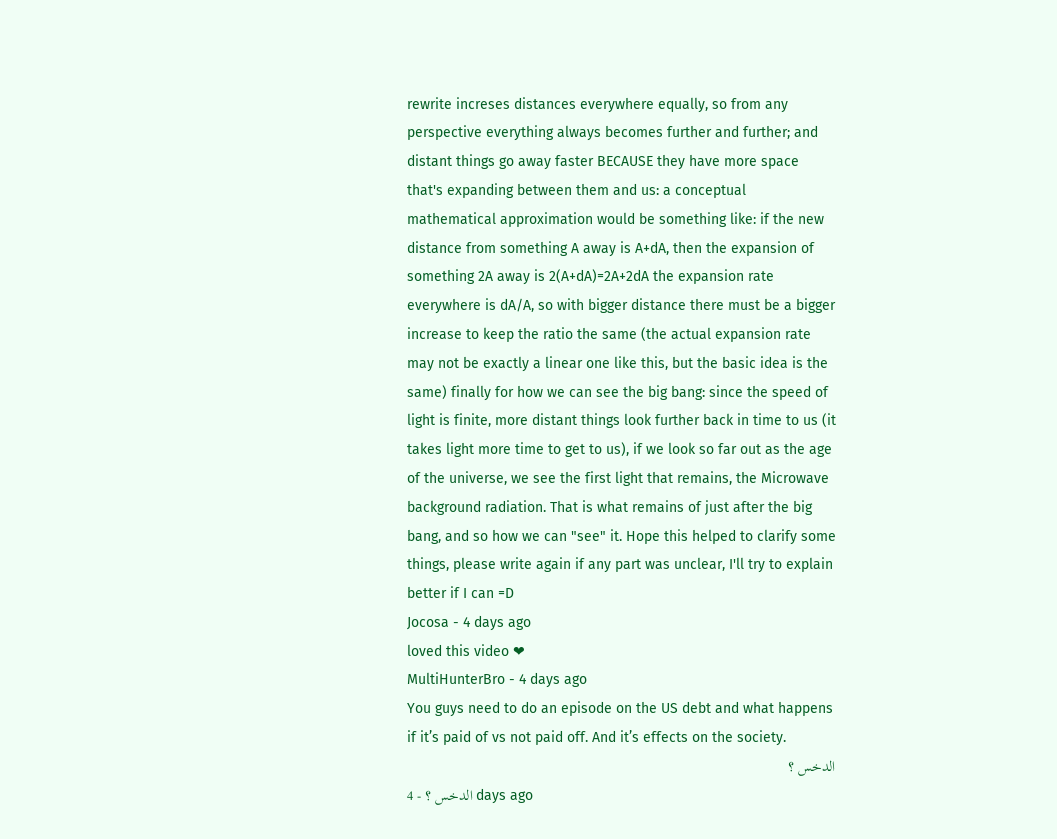rewrite increses distances everywhere equally, so from any perspective everything always becomes further and further; and distant things go away faster BECAUSE they have more space that's expanding between them and us: a conceptual mathematical approximation would be something like: if the new distance from something A away is A+dA, then the expansion of something 2A away is 2(A+dA)=2A+2dA the expansion rate everywhere is dA/A, so with bigger distance there must be a bigger increase to keep the ratio the same (the actual expansion rate may not be exactly a linear one like this, but the basic idea is the same) finally for how we can see the big bang: since the speed of light is finite, more distant things look further back in time to us (it takes light more time to get to us), if we look so far out as the age of the universe, we see the first light that remains, the Microwave background radiation. That is what remains of just after the big bang, and so how we can "see" it. Hope this helped to clarify some things, please write again if any part was unclear, I'll try to explain better if I can =D
Jocosa - 4 days ago
loved this video ❤
MultiHunterBro - 4 days ago
You guys need to do an episode on the US debt and what happens if it’s paid of vs not paid off. And it’s effects on the society.
الدخس ؟
الدخس ؟ - 4 days ago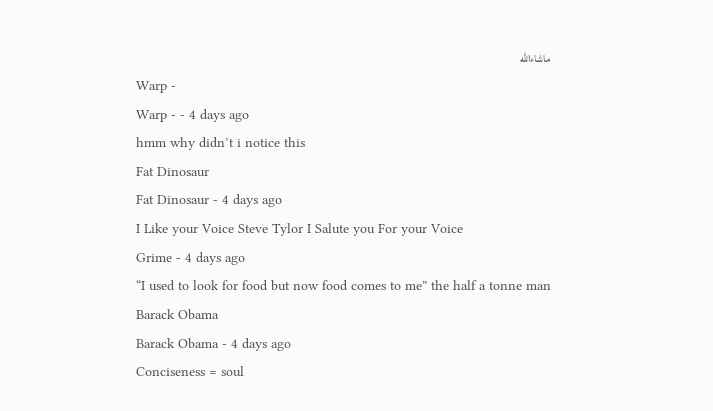ماشاءالله
Warp -
Warp - - 4 days ago
hmm why didn’t i notice this
Fat Dinosaur
Fat Dinosaur - 4 days ago
I Like your Voice Steve Tylor I Salute you For your Voice
Grime - 4 days ago
“I used to look for food but now food comes to me” the half a tonne man
Barack Obama
Barack Obama - 4 days ago
Conciseness = soul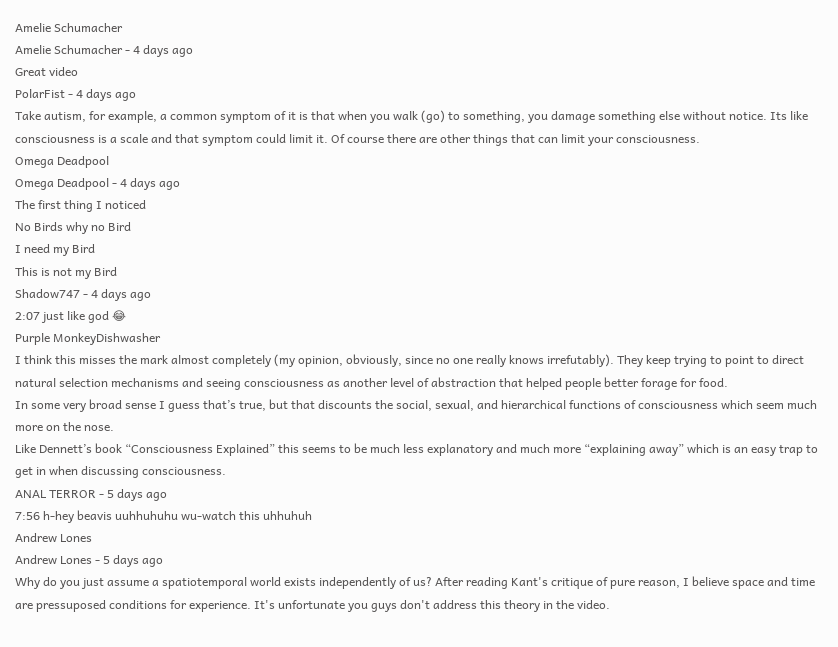Amelie Schumacher
Amelie Schumacher - 4 days ago
Great video
PolarFist - 4 days ago
Take autism, for example, a common symptom of it is that when you walk (go) to something, you damage something else without notice. Its like consciousness is a scale and that symptom could limit it. Of course there are other things that can limit your consciousness.
Omega Deadpool
Omega Deadpool - 4 days ago
The first thing I noticed
No Birds why no Bird
I need my Bird
This is not my Bird
Shadow747 - 4 days ago
2:07 just like god 😂
Purple MonkeyDishwasher
I think this misses the mark almost completely (my opinion, obviously, since no one really knows irrefutably). They keep trying to point to direct natural selection mechanisms and seeing consciousness as another level of abstraction that helped people better forage for food.
In some very broad sense I guess that’s true, but that discounts the social, sexual, and hierarchical functions of consciousness which seem much more on the nose.
Like Dennett’s book “Consciousness Explained” this seems to be much less explanatory and much more “explaining away” which is an easy trap to get in when discussing consciousness.
ANAL TERROR - 5 days ago
7:56 h-hey beavis uuhhuhuhu wu-watch this uhhuhuh
Andrew Lones
Andrew Lones - 5 days ago
Why do you just assume a spatiotemporal world exists independently of us? After reading Kant's critique of pure reason, I believe space and time are pressuposed conditions for experience. It's unfortunate you guys don't address this theory in the video.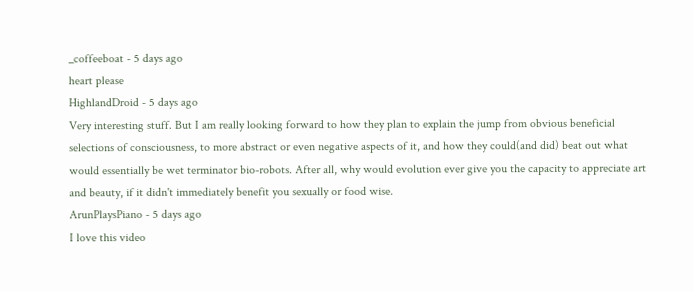_coffeeboat - 5 days ago
heart please
HighlandDroid - 5 days ago
Very interesting stuff. But I am really looking forward to how they plan to explain the jump from obvious beneficial selections of consciousness, to more abstract or even negative aspects of it, and how they could(and did) beat out what would essentially be wet terminator bio-robots. After all, why would evolution ever give you the capacity to appreciate art and beauty, if it didn't immediately benefit you sexually or food wise.
ArunPlaysPiano - 5 days ago
I love this video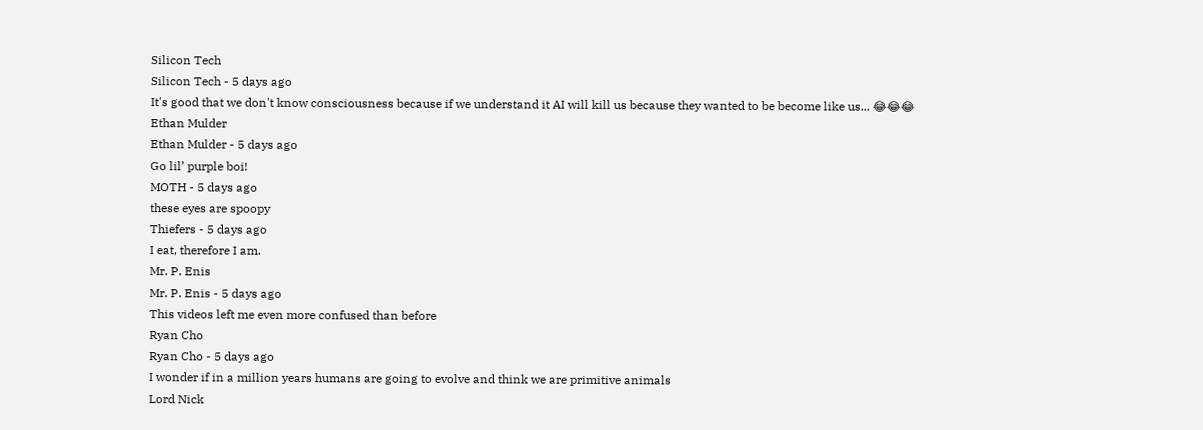Silicon Tech
Silicon Tech - 5 days ago
It's good that we don't know consciousness because if we understand it AI will kill us because they wanted to be become like us... 😂😂😂
Ethan Mulder
Ethan Mulder - 5 days ago
Go lil’ purple boi!
MOTH - 5 days ago
these eyes are spoopy
Thiefers - 5 days ago
I eat, therefore I am.
Mr. P. Enis
Mr. P. Enis - 5 days ago
This videos left me even more confused than before
Ryan Cho
Ryan Cho - 5 days ago
I wonder if in a million years humans are going to evolve and think we are primitive animals
Lord Nick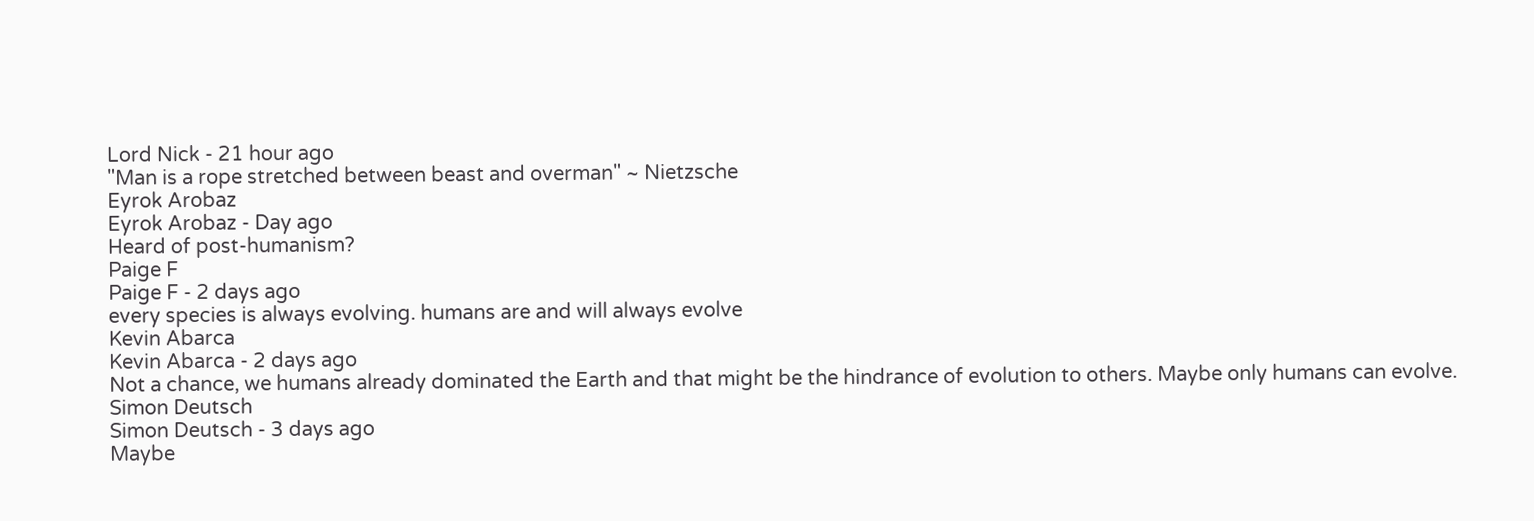Lord Nick - 21 hour ago
"Man is a rope stretched between beast and overman" ~ Nietzsche
Eyrok Arobaz
Eyrok Arobaz - Day ago
Heard of post-humanism?
Paige F
Paige F - 2 days ago
every species is always evolving. humans are and will always evolve
Kevin Abarca
Kevin Abarca - 2 days ago
Not a chance, we humans already dominated the Earth and that might be the hindrance of evolution to others. Maybe only humans can evolve.
Simon Deutsch
Simon Deutsch - 3 days ago
Maybe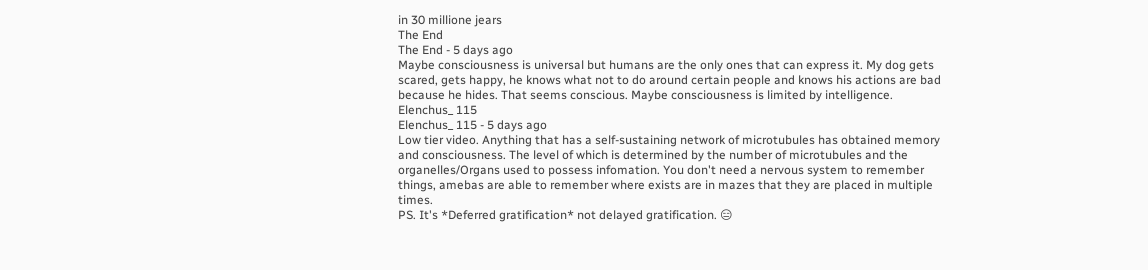in 30 millione jears
The End
The End - 5 days ago
Maybe consciousness is universal but humans are the only ones that can express it. My dog gets scared, gets happy, he knows what not to do around certain people and knows his actions are bad because he hides. That seems conscious. Maybe consciousness is limited by intelligence.
Elenchus_ 115
Elenchus_ 115 - 5 days ago
Low tier video. Anything that has a self-sustaining network of microtubules has obtained memory and consciousness. The level of which is determined by the number of microtubules and the organelles/Organs used to possess infomation. You don't need a nervous system to remember things, amebas are able to remember where exists are in mazes that they are placed in multiple times.
PS. It's *Deferred gratification* not delayed gratification. 😑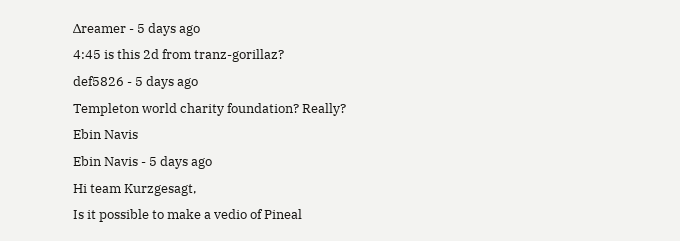Δreamer - 5 days ago
4:45 is this 2d from tranz-gorillaz?
def5826 - 5 days ago
Templeton world charity foundation? Really?
Ebin Navis
Ebin Navis - 5 days ago
Hi team Kurzgesagt,
Is it possible to make a vedio of Pineal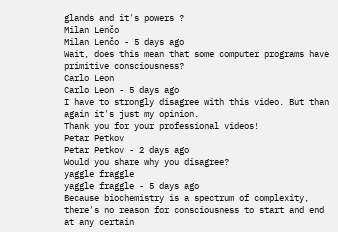glands and it's powers ?
Milan Lenčo
Milan Lenčo - 5 days ago
Wait, does this mean that some computer programs have primitive consciousness?
Carlo Leon
Carlo Leon - 5 days ago
I have to strongly disagree with this video. But than again it's just my opinion.
Thank you for your professional videos!
Petar Petkov
Petar Petkov - 2 days ago
Would you share why you disagree?
yaggle fraggle
yaggle fraggle - 5 days ago
Because biochemistry is a spectrum of complexity, there's no reason for consciousness to start and end at any certain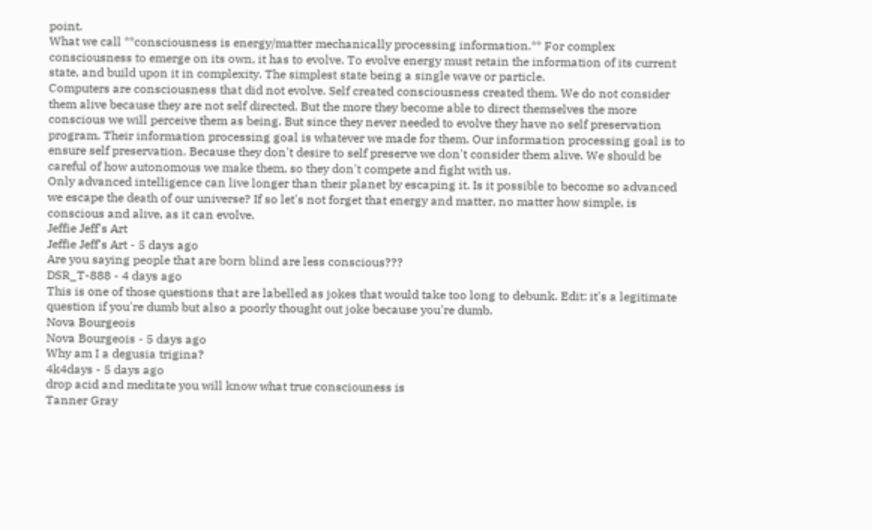point.
What we call **consciousness is energy/matter mechanically processing information.** For complex consciousness to emerge on its own, it has to evolve. To evolve energy must retain the information of its current state, and build upon it in complexity. The simplest state being a single wave or particle.
Computers are consciousness that did not evolve. Self created consciousness created them. We do not consider them alive because they are not self directed. But the more they become able to direct themselves the more conscious we will perceive them as being. But since they never needed to evolve they have no self preservation program. Their information processing goal is whatever we made for them. Our information processing goal is to ensure self preservation. Because they don't desire to self preserve we don't consider them alive. We should be careful of how autonomous we make them, so they don't compete and fight with us.
Only advanced intelligence can live longer than their planet by escaping it. Is it possible to become so advanced we escape the death of our universe? If so let's not forget that energy and matter, no matter how simple, is conscious and alive, as it can evolve.
Jeffie Jeff's Art
Jeffie Jeff's Art - 5 days ago
Are you saying people that are born blind are less conscious???
DSR_T-888 - 4 days ago
This is one of those questions that are labelled as jokes that would take too long to debunk. Edit: it's a legitimate question if you're dumb but also a poorly thought out joke because you're dumb.
Nova Bourgeois
Nova Bourgeois - 5 days ago
Why am I a degusia trigina?
4k4days - 5 days ago
drop acid and meditate you will know what true consciouness is
Tanner Gray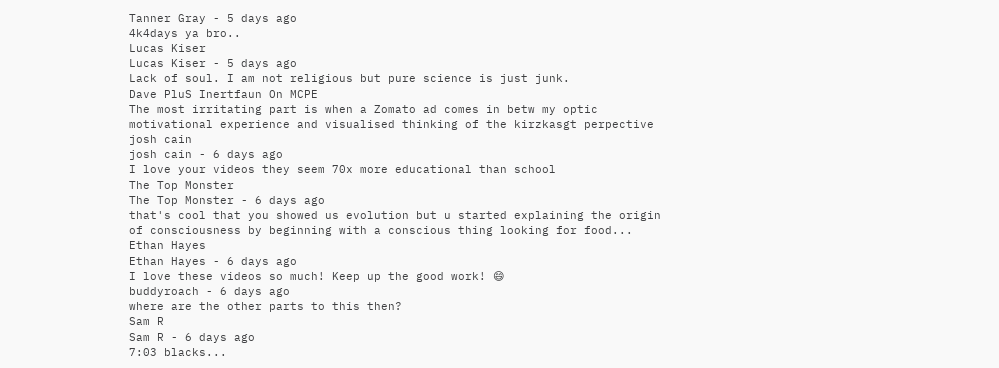Tanner Gray - 5 days ago
4k4days ya bro..
Lucas Kiser
Lucas Kiser - 5 days ago
Lack of soul. I am not religious but pure science is just junk.
Dave PluS Inertfaun On MCPE
The most irritating part is when a Zomato ad comes in betw my optic motivational experience and visualised thinking of the kirzkasgt perpective
josh cain
josh cain - 6 days ago
I love your videos they seem 70x more educational than school
The Top Monster
The Top Monster - 6 days ago
that's cool that you showed us evolution but u started explaining the origin of consciousness by beginning with a conscious thing looking for food...
Ethan Hayes
Ethan Hayes - 6 days ago
I love these videos so much! Keep up the good work! 😄
buddyroach - 6 days ago
where are the other parts to this then?
Sam R
Sam R - 6 days ago
7:03 blacks...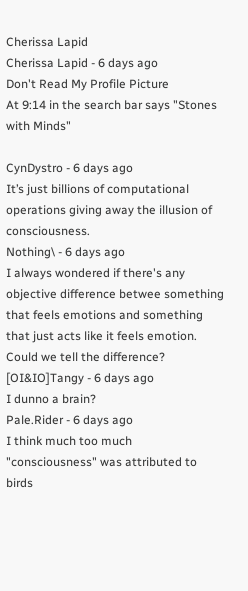Cherissa Lapid
Cherissa Lapid - 6 days ago
Don't Read My Profile Picture
At 9:14 in the search bar says "Stones with Minds"

CynDystro - 6 days ago
It’s just billions of computational operations giving away the illusion of consciousness.
Nothing\ - 6 days ago
I always wondered if there's any objective difference betwee something that feels emotions and something that just acts like it feels emotion. Could we tell the difference?
[OI&IO]Tangy - 6 days ago
I dunno a brain?
Pale.Rider - 6 days ago
I think much too much "consciousness" was attributed to birds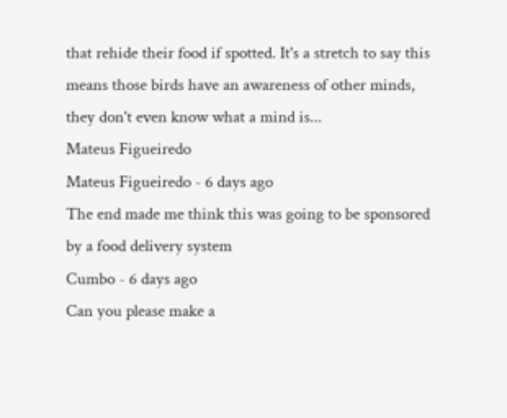that rehide their food if spotted. It's a stretch to say this means those birds have an awareness of other minds, they don't even know what a mind is...
Mateus Figueiredo
Mateus Figueiredo - 6 days ago
The end made me think this was going to be sponsored by a food delivery system
Cumbo - 6 days ago
Can you please make a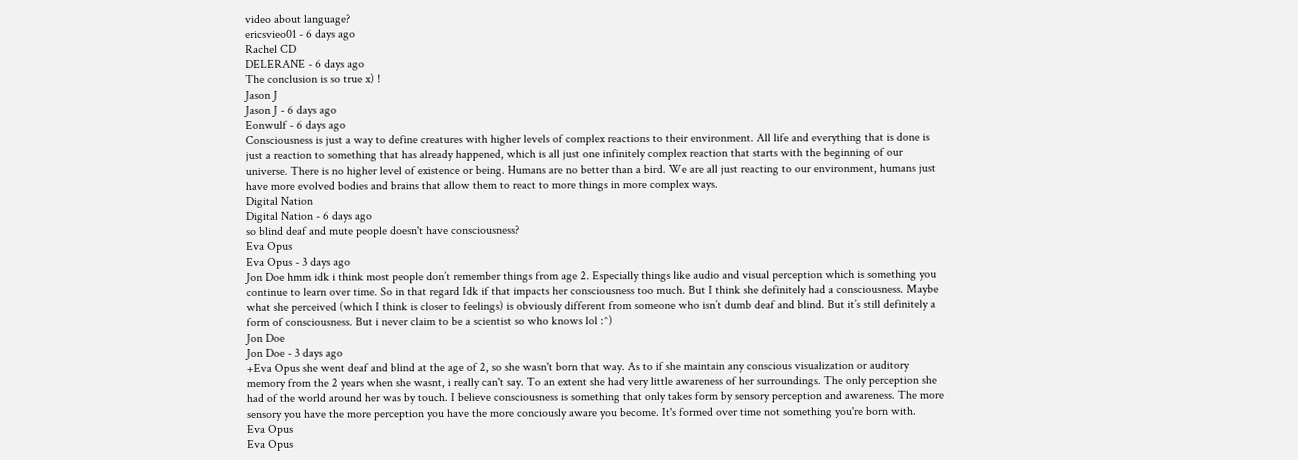video about language?
ericsvieo01 - 6 days ago
Rachel CD
DELERANE - 6 days ago
The conclusion is so true x) !
Jason J
Jason J - 6 days ago
Eonwulf - 6 days ago
Consciousness is just a way to define creatures with higher levels of complex reactions to their environment. All life and everything that is done is just a reaction to something that has already happened, which is all just one infinitely complex reaction that starts with the beginning of our universe. There is no higher level of existence or being. Humans are no better than a bird. We are all just reacting to our environment, humans just have more evolved bodies and brains that allow them to react to more things in more complex ways.
Digital Nation
Digital Nation - 6 days ago
so blind deaf and mute people doesn't have consciousness?
Eva Opus
Eva Opus - 3 days ago
Jon Doe hmm idk i think most people don’t remember things from age 2. Especially things like audio and visual perception which is something you continue to learn over time. So in that regard Idk if that impacts her consciousness too much. But I think she definitely had a consciousness. Maybe what she perceived (which I think is closer to feelings) is obviously different from someone who isn’t dumb deaf and blind. But it’s still definitely a form of consciousness. But i never claim to be a scientist so who knows lol :^)
Jon Doe
Jon Doe - 3 days ago
+Eva Opus she went deaf and blind at the age of 2, so she wasn't born that way. As to if she maintain any conscious visualization or auditory memory from the 2 years when she wasnt, i really can't say. To an extent she had very little awareness of her surroundings. The only perception she had of the world around her was by touch. I believe consciousness is something that only takes form by sensory perception and awareness. The more sensory you have the more perception you have the more conciously aware you become. It's formed over time not something you're born with.
Eva Opus
Eva Opus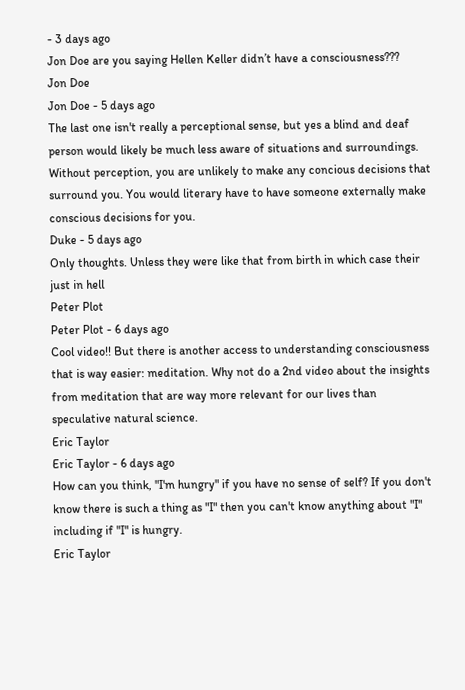- 3 days ago
Jon Doe are you saying Hellen Keller didn’t have a consciousness???
Jon Doe
Jon Doe - 5 days ago
The last one isn't really a perceptional sense, but yes a blind and deaf person would likely be much less aware of situations and surroundings. Without perception, you are unlikely to make any concious decisions that surround you. You would literary have to have someone externally make conscious decisions for you.
Duke - 5 days ago
Only thoughts. Unless they were like that from birth in which case their just in hell
Peter Plot
Peter Plot - 6 days ago
Cool video!! But there is another access to understanding consciousness that is way easier: meditation. Why not do a 2nd video about the insights from meditation that are way more relevant for our lives than speculative natural science.
Eric Taylor
Eric Taylor - 6 days ago
How can you think, "I'm hungry" if you have no sense of self? If you don't know there is such a thing as "I" then you can't know anything about "I" including if "I" is hungry.
Eric Taylor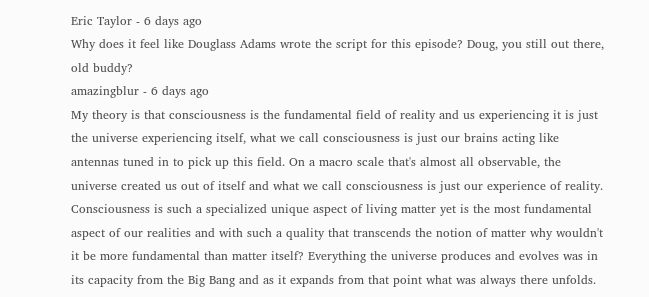Eric Taylor - 6 days ago
Why does it feel like Douglass Adams wrote the script for this episode? Doug, you still out there, old buddy?
amazingblur - 6 days ago
My theory is that consciousness is the fundamental field of reality and us experiencing it is just the universe experiencing itself, what we call consciousness is just our brains acting like antennas tuned in to pick up this field. On a macro scale that's almost all observable, the universe created us out of itself and what we call consciousness is just our experience of reality. Consciousness is such a specialized unique aspect of living matter yet is the most fundamental aspect of our realities and with such a quality that transcends the notion of matter why wouldn't it be more fundamental than matter itself? Everything the universe produces and evolves was in its capacity from the Big Bang and as it expands from that point what was always there unfolds.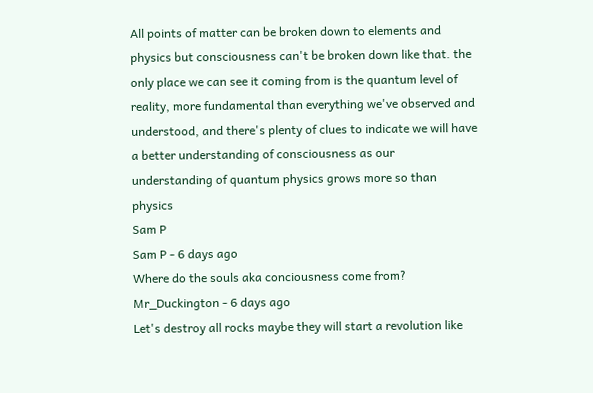All points of matter can be broken down to elements and physics but consciousness can't be broken down like that. the only place we can see it coming from is the quantum level of reality, more fundamental than everything we've observed and understood, and there's plenty of clues to indicate we will have a better understanding of consciousness as our understanding of quantum physics grows more so than physics
Sam P
Sam P - 6 days ago
Where do the souls aka conciousness come from?
Mr_Duckington - 6 days ago
Let's destroy all rocks maybe they will start a revolution like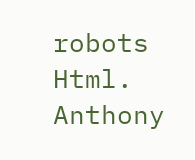robots
Html. Anthony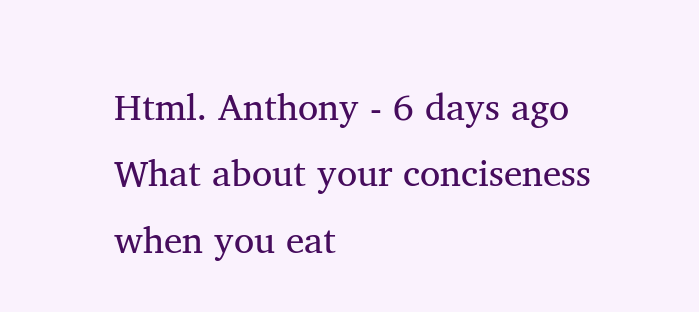Html. Anthony - 6 days ago
What about your conciseness when you eat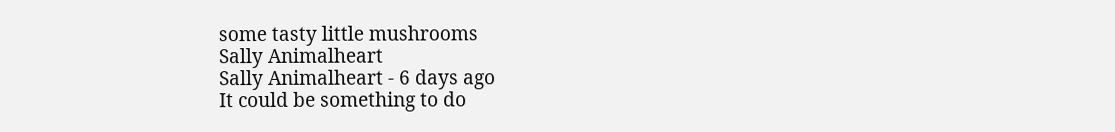some tasty little mushrooms
Sally Animalheart
Sally Animalheart - 6 days ago
It could be something to do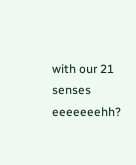with our 21 senses eeeeeeehh?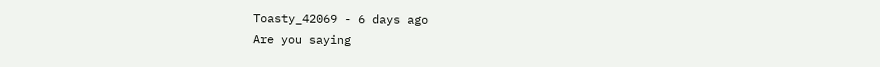Toasty_42069 - 6 days ago
Are you saying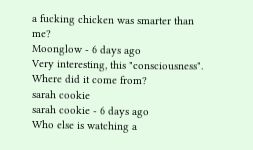a fucking chicken was smarter than me?
Moonglow - 6 days ago
Very interesting, this "consciousness". Where did it come from?
sarah cookie
sarah cookie - 6 days ago
Who else is watching a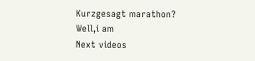Kurzgesagt marathon? Well,i am
Next videos